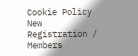Cookie Policy          New Registration / Members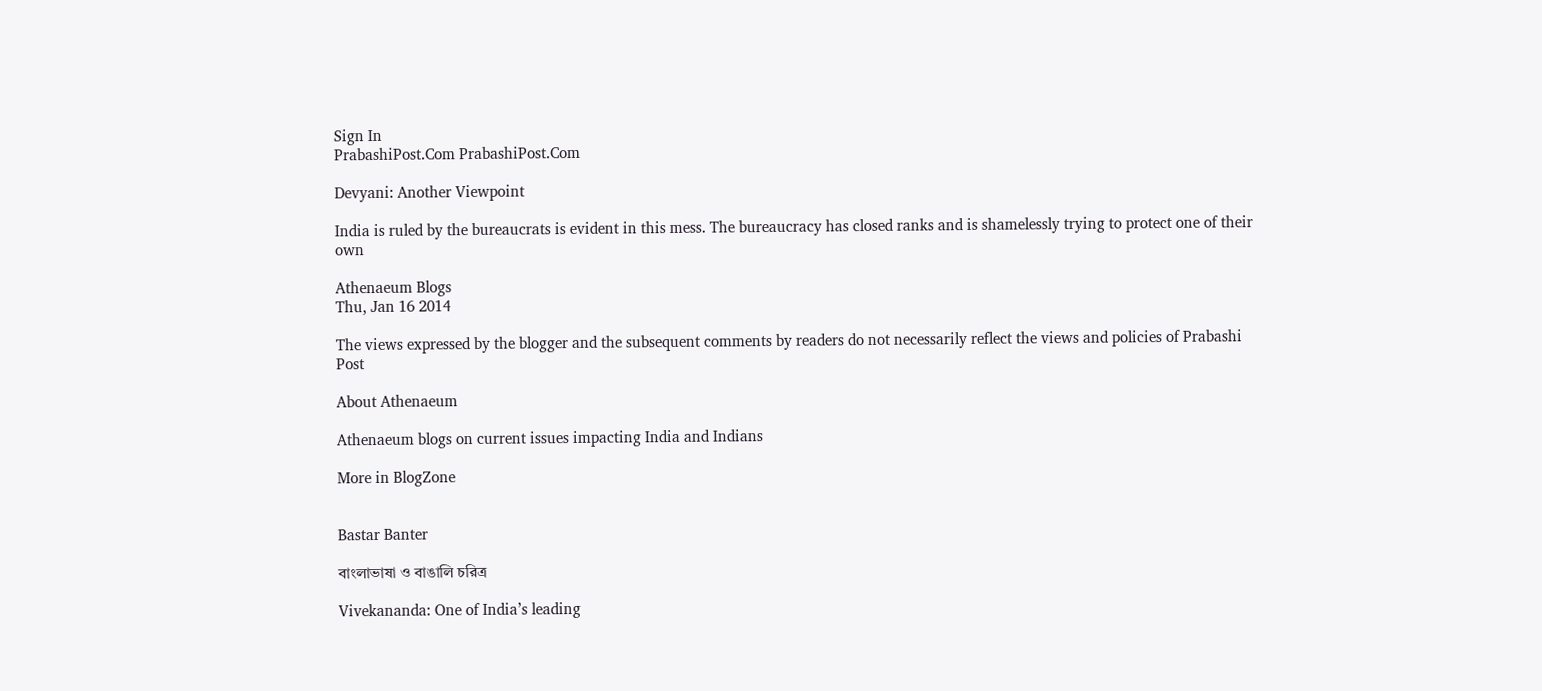Sign In
PrabashiPost.Com PrabashiPost.Com

Devyani: Another Viewpoint

India is ruled by the bureaucrats is evident in this mess. The bureaucracy has closed ranks and is shamelessly trying to protect one of their own

Athenaeum Blogs
Thu, Jan 16 2014

The views expressed by the blogger and the subsequent comments by readers do not necessarily reflect the views and policies of Prabashi Post

About Athenaeum

Athenaeum blogs on current issues impacting India and Indians

More in BlogZone


Bastar Banter

বাংলাভাষা ও বাঙালি চরিত্র

Vivekananda: One of India’s leading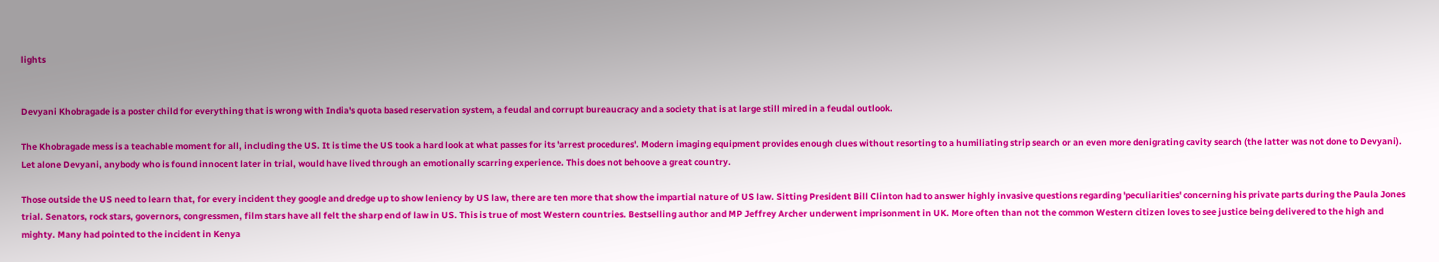lights


Devyani Khobragade is a poster child for everything that is wrong with India's quota based reservation system, a feudal and corrupt bureaucracy and a society that is at large still mired in a feudal outlook.

The Khobragade mess is a teachable moment for all, including the US. It is time the US took a hard look at what passes for its 'arrest procedures'. Modern imaging equipment provides enough clues without resorting to a humiliating strip search or an even more denigrating cavity search (the latter was not done to Devyani). Let alone Devyani, anybody who is found innocent later in trial, would have lived through an emotionally scarring experience. This does not behoove a great country.

Those outside the US need to learn that, for every incident they google and dredge up to show leniency by US law, there are ten more that show the impartial nature of US law. Sitting President Bill Clinton had to answer highly invasive questions regarding 'peculiarities' concerning his private parts during the Paula Jones trial. Senators, rock stars, governors, congressmen, film stars have all felt the sharp end of law in US. This is true of most Western countries. Bestselling author and MP Jeffrey Archer underwent imprisonment in UK. More often than not the common Western citizen loves to see justice being delivered to the high and mighty. Many had pointed to the incident in Kenya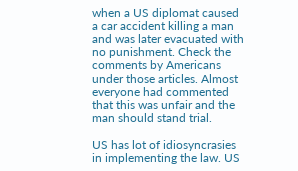when a US diplomat caused a car accident killing a man and was later evacuated with no punishment. Check the comments by Americans under those articles. Almost everyone had commented that this was unfair and the man should stand trial.

US has lot of idiosyncrasies in implementing the law. US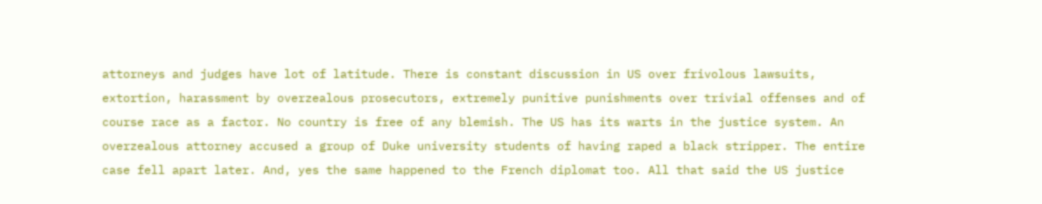attorneys and judges have lot of latitude. There is constant discussion in US over frivolous lawsuits, extortion, harassment by overzealous prosecutors, extremely punitive punishments over trivial offenses and of course race as a factor. No country is free of any blemish. The US has its warts in the justice system. An overzealous attorney accused a group of Duke university students of having raped a black stripper. The entire case fell apart later. And, yes the same happened to the French diplomat too. All that said the US justice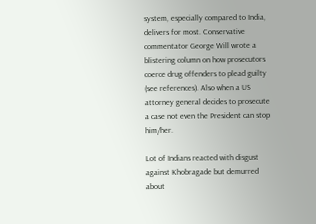system, especially compared to India, delivers for most. Conservative commentator George Will wrote a blistering column on how prosecutors coerce drug offenders to plead guilty (see references). Also when a US attorney general decides to prosecute a case not even the President can stop him/her.

Lot of Indians reacted with disgust against Khobragade but demurred about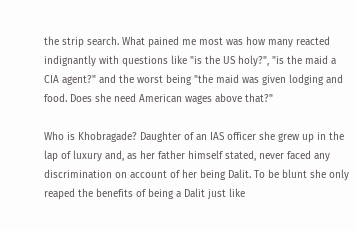the strip search. What pained me most was how many reacted indignantly with questions like "is the US holy?", "is the maid a CIA agent?" and the worst being "the maid was given lodging and food. Does she need American wages above that?"

Who is Khobragade? Daughter of an IAS officer she grew up in the lap of luxury and, as her father himself stated, never faced any discrimination on account of her being Dalit. To be blunt she only reaped the benefits of being a Dalit just like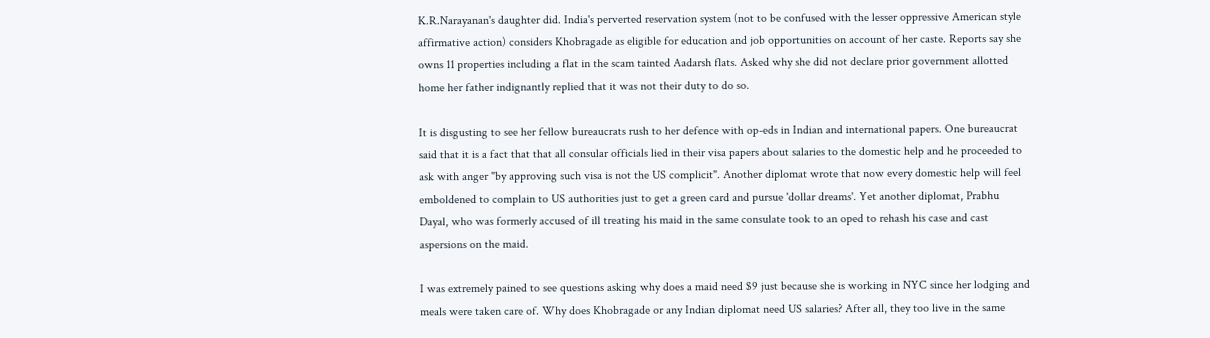K.R.Narayanan's daughter did. India's perverted reservation system (not to be confused with the lesser oppressive American style affirmative action) considers Khobragade as eligible for education and job opportunities on account of her caste. Reports say she owns 11 properties including a flat in the scam tainted Aadarsh flats. Asked why she did not declare prior government allotted home her father indignantly replied that it was not their duty to do so.

It is disgusting to see her fellow bureaucrats rush to her defence with op-eds in Indian and international papers. One bureaucrat said that it is a fact that that all consular officials lied in their visa papers about salaries to the domestic help and he proceeded to ask with anger "by approving such visa is not the US complicit". Another diplomat wrote that now every domestic help will feel emboldened to complain to US authorities just to get a green card and pursue 'dollar dreams'. Yet another diplomat, Prabhu Dayal, who was formerly accused of ill treating his maid in the same consulate took to an oped to rehash his case and cast aspersions on the maid.

I was extremely pained to see questions asking why does a maid need $9 just because she is working in NYC since her lodging and meals were taken care of. Why does Khobragade or any Indian diplomat need US salaries? After all, they too live in the same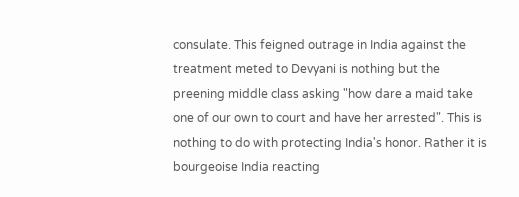consulate. This feigned outrage in India against the treatment meted to Devyani is nothing but the preening middle class asking "how dare a maid take one of our own to court and have her arrested". This is nothing to do with protecting India's honor. Rather it is bourgeoise India reacting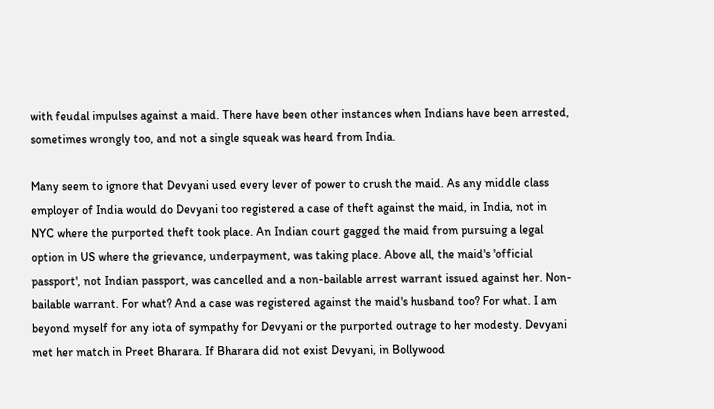with feudal impulses against a maid. There have been other instances when Indians have been arrested, sometimes wrongly too, and not a single squeak was heard from India.

Many seem to ignore that Devyani used every lever of power to crush the maid. As any middle class employer of India would do Devyani too registered a case of theft against the maid, in India, not in NYC where the purported theft took place. An Indian court gagged the maid from pursuing a legal option in US where the grievance, underpayment, was taking place. Above all, the maid's 'official passport', not Indian passport, was cancelled and a non-bailable arrest warrant issued against her. Non-bailable warrant. For what? And a case was registered against the maid's husband too? For what. I am beyond myself for any iota of sympathy for Devyani or the purported outrage to her modesty. Devyani met her match in Preet Bharara. If Bharara did not exist Devyani, in Bollywood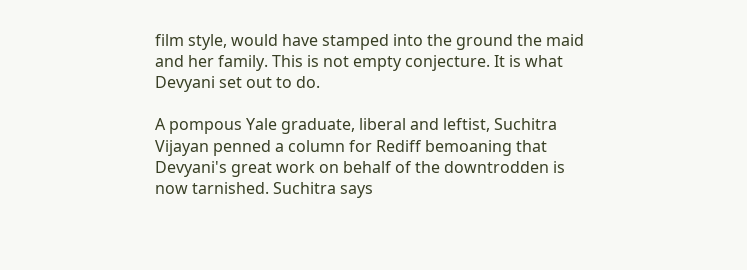film style, would have stamped into the ground the maid and her family. This is not empty conjecture. It is what Devyani set out to do.

A pompous Yale graduate, liberal and leftist, Suchitra Vijayan penned a column for Rediff bemoaning that Devyani's great work on behalf of the downtrodden is now tarnished. Suchitra says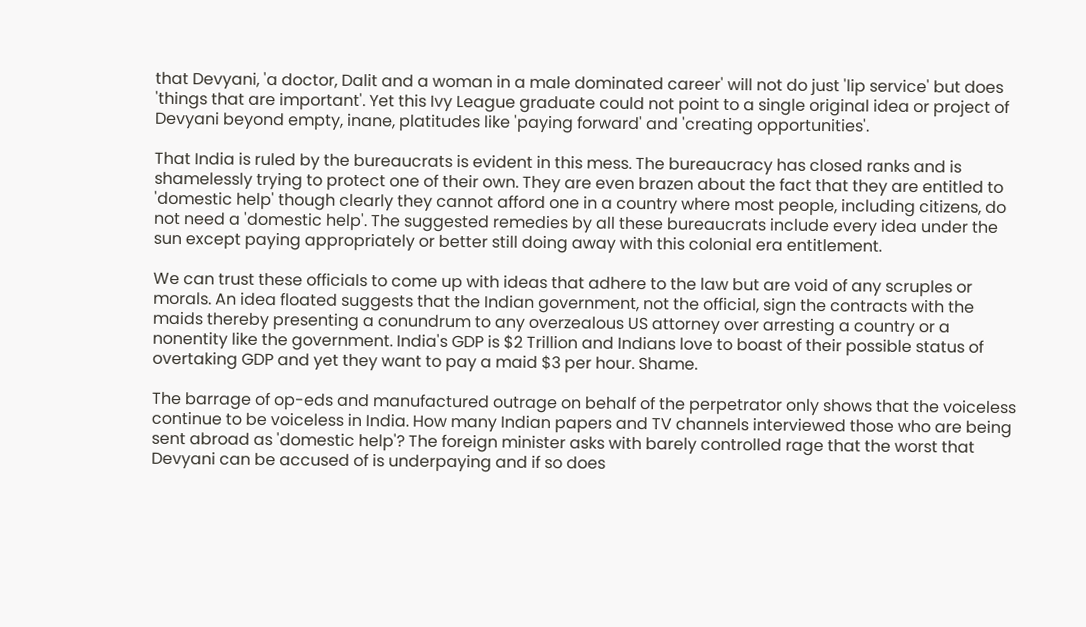that Devyani, 'a doctor, Dalit and a woman in a male dominated career' will not do just 'lip service' but does 'things that are important'. Yet this Ivy League graduate could not point to a single original idea or project of Devyani beyond empty, inane, platitudes like 'paying forward' and 'creating opportunities'.

That India is ruled by the bureaucrats is evident in this mess. The bureaucracy has closed ranks and is shamelessly trying to protect one of their own. They are even brazen about the fact that they are entitled to 'domestic help' though clearly they cannot afford one in a country where most people, including citizens, do not need a 'domestic help'. The suggested remedies by all these bureaucrats include every idea under the sun except paying appropriately or better still doing away with this colonial era entitlement.

We can trust these officials to come up with ideas that adhere to the law but are void of any scruples or morals. An idea floated suggests that the Indian government, not the official, sign the contracts with the maids thereby presenting a conundrum to any overzealous US attorney over arresting a country or a nonentity like the government. India's GDP is $2 Trillion and Indians love to boast of their possible status of overtaking GDP and yet they want to pay a maid $3 per hour. Shame.

The barrage of op-eds and manufactured outrage on behalf of the perpetrator only shows that the voiceless continue to be voiceless in India. How many Indian papers and TV channels interviewed those who are being sent abroad as 'domestic help'? The foreign minister asks with barely controlled rage that the worst that Devyani can be accused of is underpaying and if so does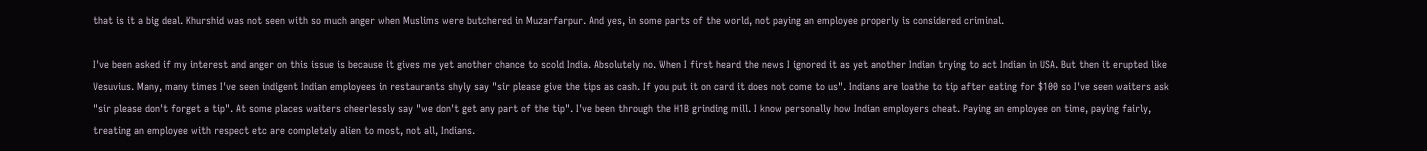that is it a big deal. Khurshid was not seen with so much anger when Muslims were butchered in Muzarfarpur. And yes, in some parts of the world, not paying an employee properly is considered criminal.

I've been asked if my interest and anger on this issue is because it gives me yet another chance to scold India. Absolutely no. When I first heard the news I ignored it as yet another Indian trying to act Indian in USA. But then it erupted like Vesuvius. Many, many times I've seen indigent Indian employees in restaurants shyly say "sir please give the tips as cash. If you put it on card it does not come to us". Indians are loathe to tip after eating for $100 so I've seen waiters ask "sir please don't forget a tip". At some places waiters cheerlessly say "we don't get any part of the tip". I've been through the H1B grinding mill. I know personally how Indian employers cheat. Paying an employee on time, paying fairly, treating an employee with respect etc are completely alien to most, not all, Indians.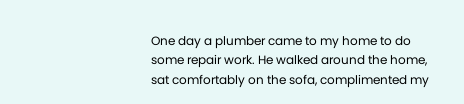One day a plumber came to my home to do some repair work. He walked around the home, sat comfortably on the sofa, complimented my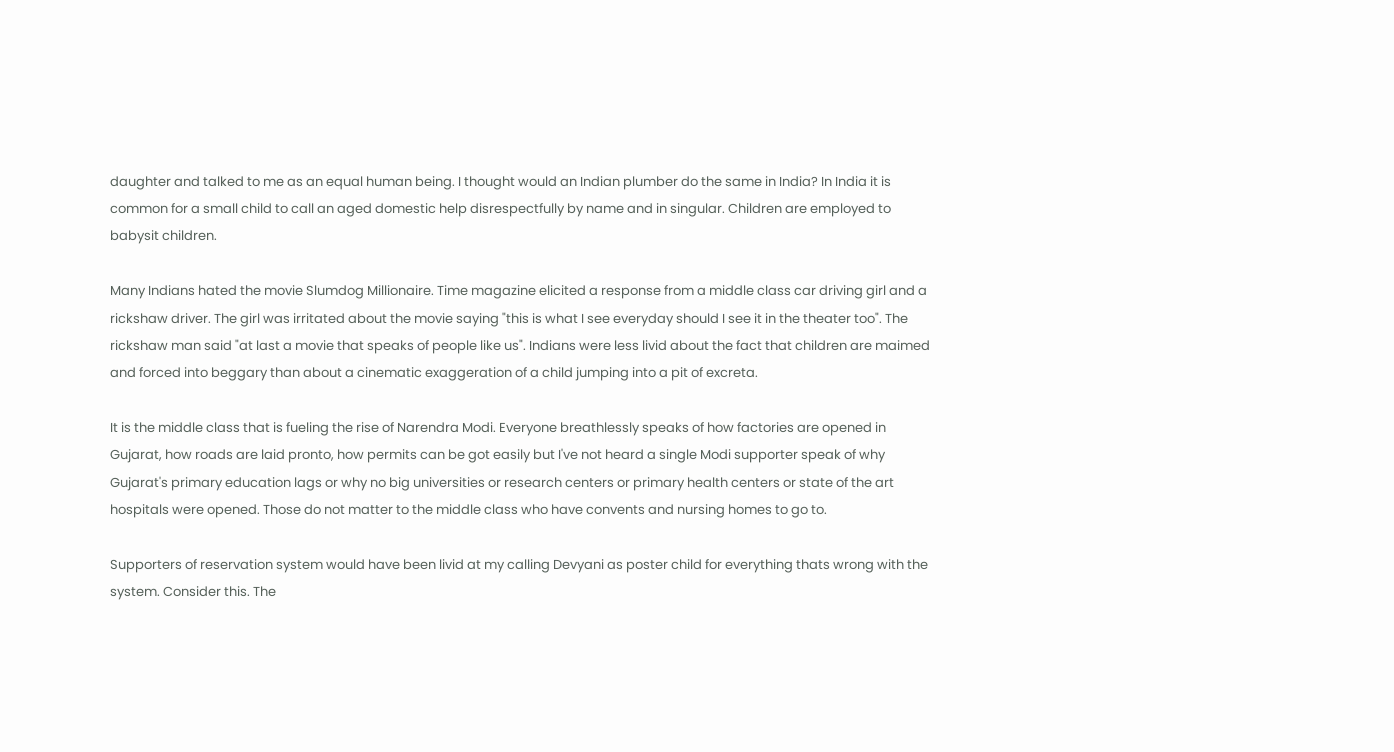daughter and talked to me as an equal human being. I thought would an Indian plumber do the same in India? In India it is common for a small child to call an aged domestic help disrespectfully by name and in singular. Children are employed to babysit children.

Many Indians hated the movie Slumdog Millionaire. Time magazine elicited a response from a middle class car driving girl and a rickshaw driver. The girl was irritated about the movie saying "this is what I see everyday should I see it in the theater too". The rickshaw man said "at last a movie that speaks of people like us". Indians were less livid about the fact that children are maimed and forced into beggary than about a cinematic exaggeration of a child jumping into a pit of excreta.

It is the middle class that is fueling the rise of Narendra Modi. Everyone breathlessly speaks of how factories are opened in Gujarat, how roads are laid pronto, how permits can be got easily but I've not heard a single Modi supporter speak of why Gujarat's primary education lags or why no big universities or research centers or primary health centers or state of the art hospitals were opened. Those do not matter to the middle class who have convents and nursing homes to go to.

Supporters of reservation system would have been livid at my calling Devyani as poster child for everything thats wrong with the system. Consider this. The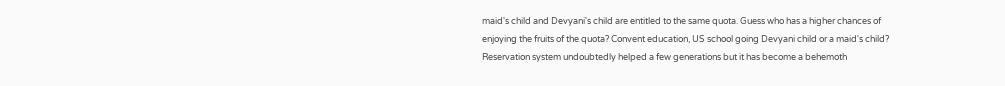maid's child and Devyani's child are entitled to the same quota. Guess who has a higher chances of enjoying the fruits of the quota? Convent education, US school going Devyani child or a maid's child? Reservation system undoubtedly helped a few generations but it has become a behemoth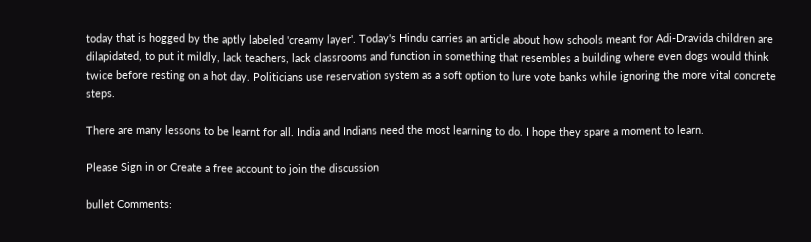today that is hogged by the aptly labeled 'creamy layer'. Today's Hindu carries an article about how schools meant for Adi-Dravida children are dilapidated, to put it mildly, lack teachers, lack classrooms and function in something that resembles a building where even dogs would think twice before resting on a hot day. Politicians use reservation system as a soft option to lure vote banks while ignoring the more vital concrete steps.

There are many lessons to be learnt for all. India and Indians need the most learning to do. I hope they spare a moment to learn.

Please Sign in or Create a free account to join the discussion

bullet Comments: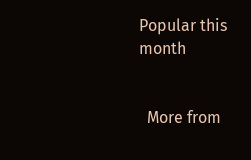Popular this month


  More from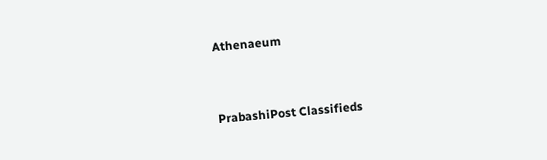Athenaeum


PrabashiPost Classifieds